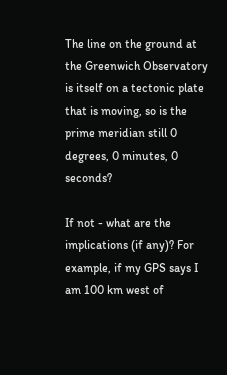The line on the ground at the Greenwich Observatory is itself on a tectonic plate that is moving, so is the prime meridian still 0 degrees, 0 minutes, 0 seconds?

If not - what are the implications (if any)? For example, if my GPS says I am 100 km west of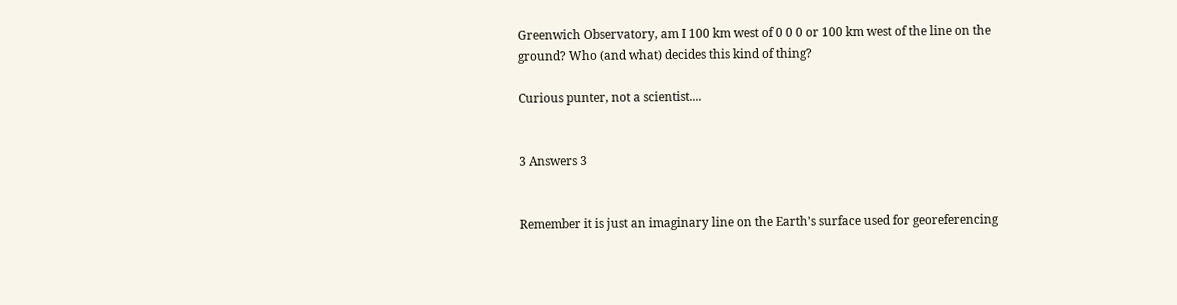Greenwich Observatory, am I 100 km west of 0 0 0 or 100 km west of the line on the ground? Who (and what) decides this kind of thing?

Curious punter, not a scientist....


3 Answers 3


Remember it is just an imaginary line on the Earth's surface used for georeferencing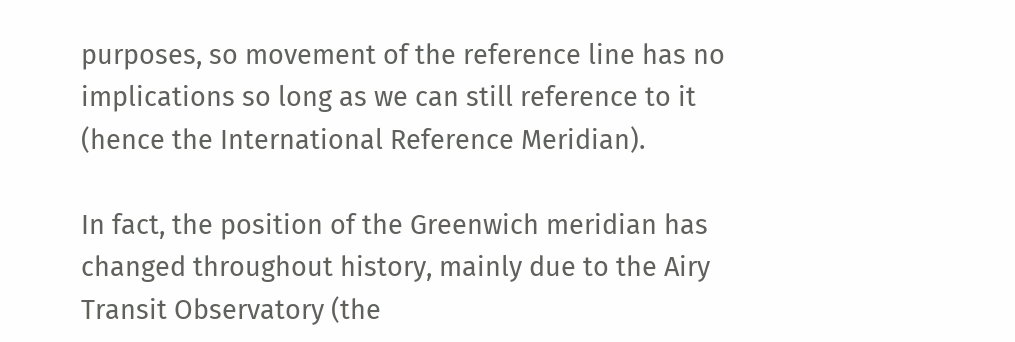purposes, so movement of the reference line has no implications so long as we can still reference to it (hence the International Reference Meridian).

In fact, the position of the Greenwich meridian has changed throughout history, mainly due to the Airy Transit Observatory (the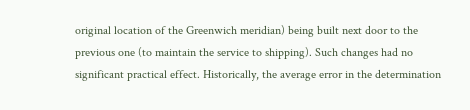original location of the Greenwich meridian) being built next door to the previous one (to maintain the service to shipping). Such changes had no significant practical effect. Historically, the average error in the determination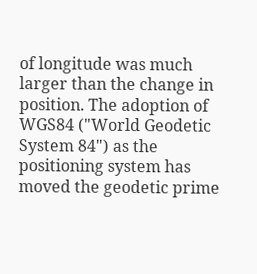of longitude was much larger than the change in position. The adoption of WGS84 ("World Geodetic System 84") as the positioning system has moved the geodetic prime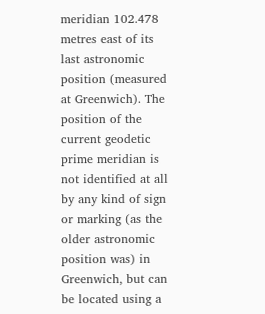meridian 102.478 metres east of its last astronomic position (measured at Greenwich). The position of the current geodetic prime meridian is not identified at all by any kind of sign or marking (as the older astronomic position was) in Greenwich, but can be located using a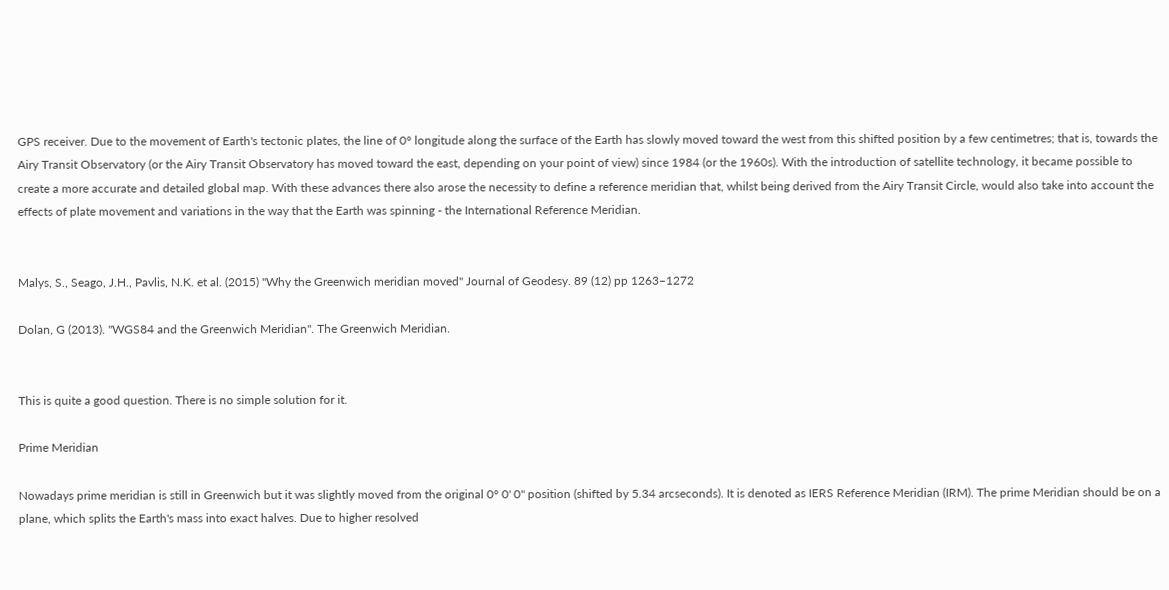GPS receiver. Due to the movement of Earth's tectonic plates, the line of 0° longitude along the surface of the Earth has slowly moved toward the west from this shifted position by a few centimetres; that is, towards the Airy Transit Observatory (or the Airy Transit Observatory has moved toward the east, depending on your point of view) since 1984 (or the 1960s). With the introduction of satellite technology, it became possible to create a more accurate and detailed global map. With these advances there also arose the necessity to define a reference meridian that, whilst being derived from the Airy Transit Circle, would also take into account the effects of plate movement and variations in the way that the Earth was spinning - the International Reference Meridian.


Malys, S., Seago, J.H., Pavlis, N.K. et al. (2015) "Why the Greenwich meridian moved" Journal of Geodesy. 89 (12) pp 1263–1272

Dolan, G (2013). "WGS84 and the Greenwich Meridian". The Greenwich Meridian.


This is quite a good question. There is no simple solution for it.

Prime Meridian

Nowadays prime meridian is still in Greenwich but it was slightly moved from the original 0° 0' 0'' position (shifted by 5.34 arcseconds). It is denoted as IERS Reference Meridian (IRM). The prime Meridian should be on a plane, which splits the Earth's mass into exact halves. Due to higher resolved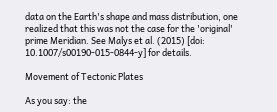data on the Earth's shape and mass distribution, one realized that this was not the case for the 'original' prime Meridian. See Malys et al. (2015) [doi: 10.1007/s00190-015-0844-y] for details.

Movement of Tectonic Plates

As you say: the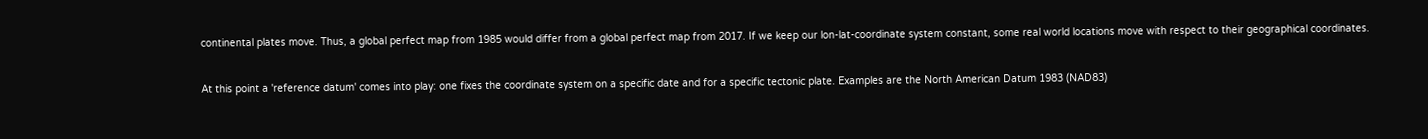continental plates move. Thus, a global perfect map from 1985 would differ from a global perfect map from 2017. If we keep our lon-lat-coordinate system constant, some real world locations move with respect to their geographical coordinates.

At this point a 'reference datum' comes into play: one fixes the coordinate system on a specific date and for a specific tectonic plate. Examples are the North American Datum 1983 (NAD83)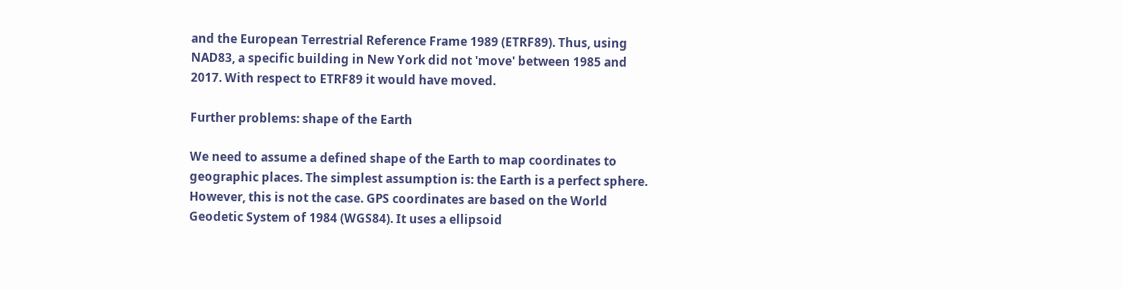and the European Terrestrial Reference Frame 1989 (ETRF89). Thus, using NAD83, a specific building in New York did not 'move' between 1985 and 2017. With respect to ETRF89 it would have moved.

Further problems: shape of the Earth

We need to assume a defined shape of the Earth to map coordinates to geographic places. The simplest assumption is: the Earth is a perfect sphere. However, this is not the case. GPS coordinates are based on the World Geodetic System of 1984 (WGS84). It uses a ellipsoid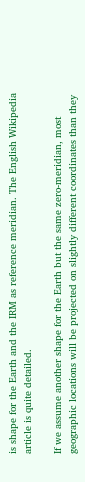is shape for the Earth and the IRM as reference meridian. The English Wikipedia article is quite detailed.

If we assume another shape for the Earth but the same zero-meridian, most geographic locations will be projected on slightly different coordinates than they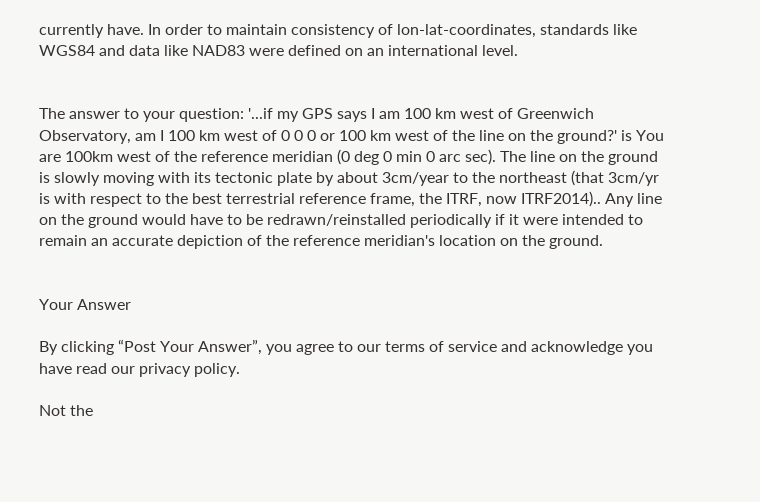currently have. In order to maintain consistency of lon-lat-coordinates, standards like WGS84 and data like NAD83 were defined on an international level.


The answer to your question: '...if my GPS says I am 100 km west of Greenwich Observatory, am I 100 km west of 0 0 0 or 100 km west of the line on the ground?' is You are 100km west of the reference meridian (0 deg 0 min 0 arc sec). The line on the ground is slowly moving with its tectonic plate by about 3cm/year to the northeast (that 3cm/yr is with respect to the best terrestrial reference frame, the ITRF, now ITRF2014).. Any line on the ground would have to be redrawn/reinstalled periodically if it were intended to remain an accurate depiction of the reference meridian's location on the ground.


Your Answer

By clicking “Post Your Answer”, you agree to our terms of service and acknowledge you have read our privacy policy.

Not the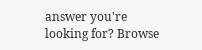answer you're looking for? Browse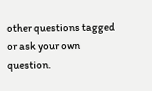other questions tagged or ask your own question.